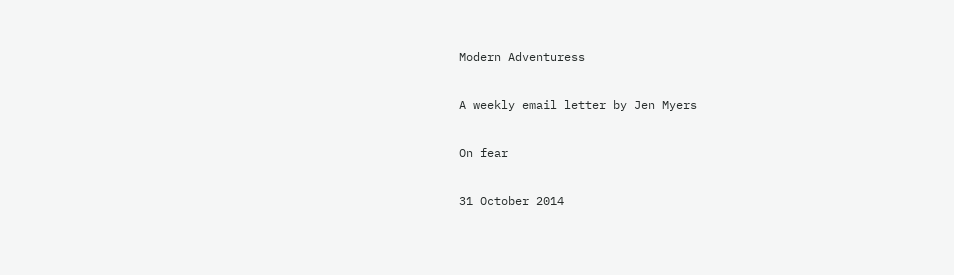Modern Adventuress

A weekly email letter by Jen Myers

On fear

31 October 2014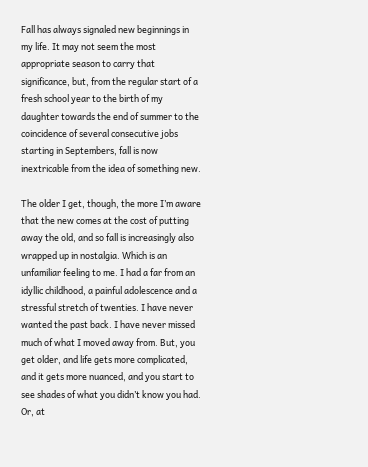Fall has always signaled new beginnings in my life. It may not seem the most appropriate season to carry that significance, but, from the regular start of a fresh school year to the birth of my daughter towards the end of summer to the coincidence of several consecutive jobs starting in Septembers, fall is now inextricable from the idea of something new.

The older I get, though, the more I’m aware that the new comes at the cost of putting away the old, and so fall is increasingly also wrapped up in nostalgia. Which is an unfamiliar feeling to me. I had a far from an idyllic childhood, a painful adolescence and a stressful stretch of twenties. I have never wanted the past back. I have never missed much of what I moved away from. But, you get older, and life gets more complicated, and it gets more nuanced, and you start to see shades of what you didn’t know you had. Or, at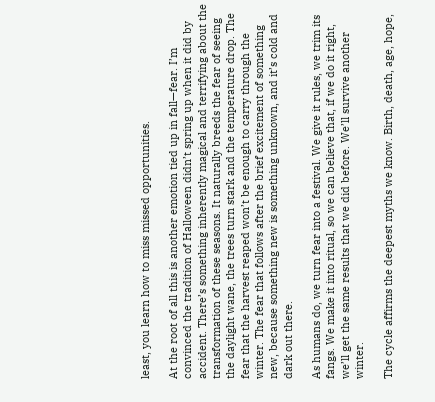least, you learn how to miss missed opportunities.

At the root of all this is another emotion tied up in fall—fear. I’m convinced the tradition of Halloween didn’t spring up when it did by accident. There’s something inherently magical and terrifying about the transformation of these seasons. It naturally breeds the fear of seeing the daylight wane, the trees turn stark and the temperature drop. The fear that the harvest reaped won’t be enough to carry through the winter. The fear that follows after the brief excitement of something new, because something new is something unknown, and it’s cold and dark out there.

As humans do, we turn fear into a festival. We give it rules, we trim its fangs. We make it into ritual, so we can believe that, if we do it right, we’ll get the same results that we did before. We’ll survive another winter.

The cycle affirms the deepest myths we know. Birth, death, age, hope,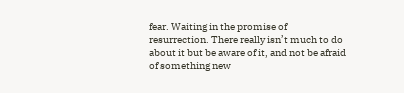fear. Waiting in the promise of resurrection. There really isn’t much to do about it but be aware of it, and not be afraid of something new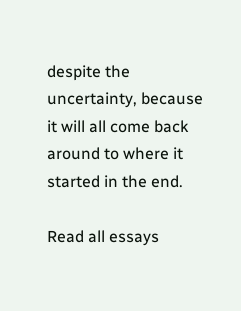despite the uncertainty, because it will all come back around to where it started in the end.

Read all essays